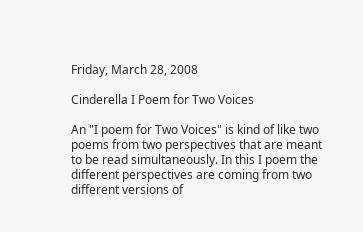Friday, March 28, 2008

Cinderella I Poem for Two Voices

An "I poem for Two Voices" is kind of like two poems from two perspectives that are meant to be read simultaneously. In this I poem the different perspectives are coming from two different versions of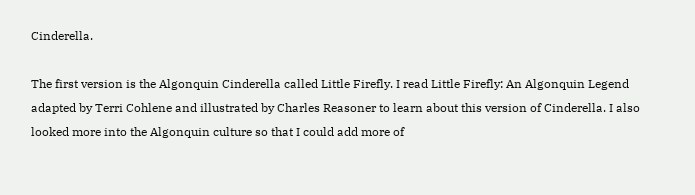Cinderella.

The first version is the Algonquin Cinderella called Little Firefly. I read Little Firefly: An Algonquin Legend adapted by Terri Cohlene and illustrated by Charles Reasoner to learn about this version of Cinderella. I also looked more into the Algonquin culture so that I could add more of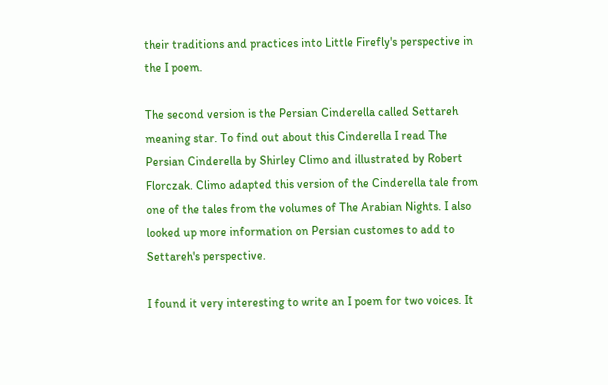their traditions and practices into Little Firefly's perspective in the I poem.

The second version is the Persian Cinderella called Settareh meaning star. To find out about this Cinderella I read The Persian Cinderella by Shirley Climo and illustrated by Robert Florczak. Climo adapted this version of the Cinderella tale from one of the tales from the volumes of The Arabian Nights. I also looked up more information on Persian customes to add to Settareh's perspective.

I found it very interesting to write an I poem for two voices. It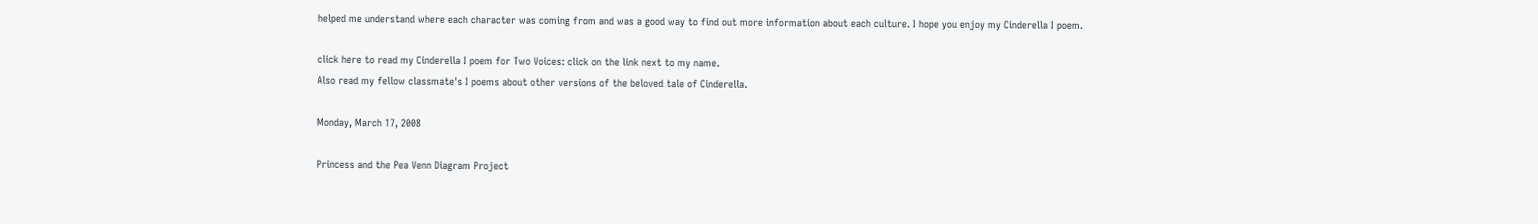helped me understand where each character was coming from and was a good way to find out more information about each culture. I hope you enjoy my Cinderella I poem.

click here to read my Cinderella I poem for Two Voices: click on the link next to my name.
Also read my fellow classmate's I poems about other versions of the beloved tale of Cinderella.

Monday, March 17, 2008

Princess and the Pea Venn Diagram Project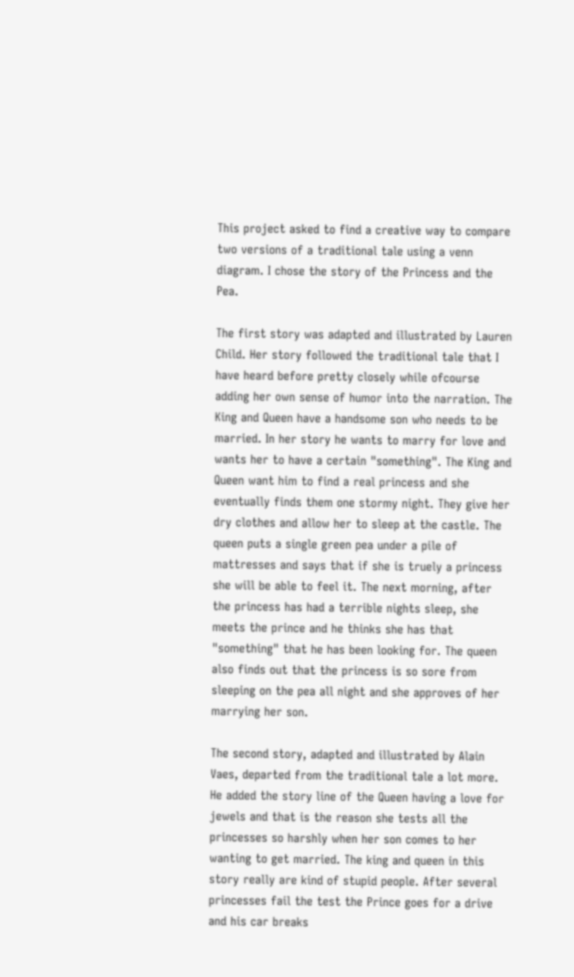This project asked to find a creative way to compare two versions of a traditional tale using a venn diagram. I chose the story of the Princess and the Pea.

The first story was adapted and illustrated by Lauren Child. Her story followed the traditional tale that I have heard before pretty closely while ofcourse adding her own sense of humor into the narration. The King and Queen have a handsome son who needs to be married. In her story he wants to marry for love and wants her to have a certain "something". The King and Queen want him to find a real princess and she eventually finds them one stormy night. They give her dry clothes and allow her to sleep at the castle. The queen puts a single green pea under a pile of mattresses and says that if she is truely a princess she will be able to feel it. The next morning, after the princess has had a terrible nights sleep, she meets the prince and he thinks she has that "something" that he has been looking for. The queen also finds out that the princess is so sore from sleeping on the pea all night and she approves of her marrying her son.

The second story, adapted and illustrated by Alain Vaes, departed from the traditional tale a lot more. He added the story line of the Queen having a love for jewels and that is the reason she tests all the princesses so harshly when her son comes to her wanting to get married. The king and queen in this story really are kind of stupid people. After several princesses fail the test the Prince goes for a drive and his car breaks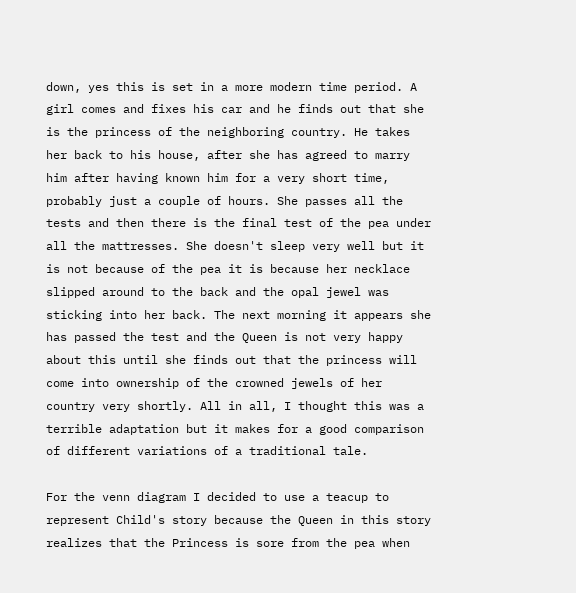down, yes this is set in a more modern time period. A girl comes and fixes his car and he finds out that she is the princess of the neighboring country. He takes her back to his house, after she has agreed to marry him after having known him for a very short time, probably just a couple of hours. She passes all the tests and then there is the final test of the pea under all the mattresses. She doesn't sleep very well but it is not because of the pea it is because her necklace slipped around to the back and the opal jewel was sticking into her back. The next morning it appears she has passed the test and the Queen is not very happy about this until she finds out that the princess will come into ownership of the crowned jewels of her country very shortly. All in all, I thought this was a terrible adaptation but it makes for a good comparison of different variations of a traditional tale.

For the venn diagram I decided to use a teacup to represent Child's story because the Queen in this story realizes that the Princess is sore from the pea when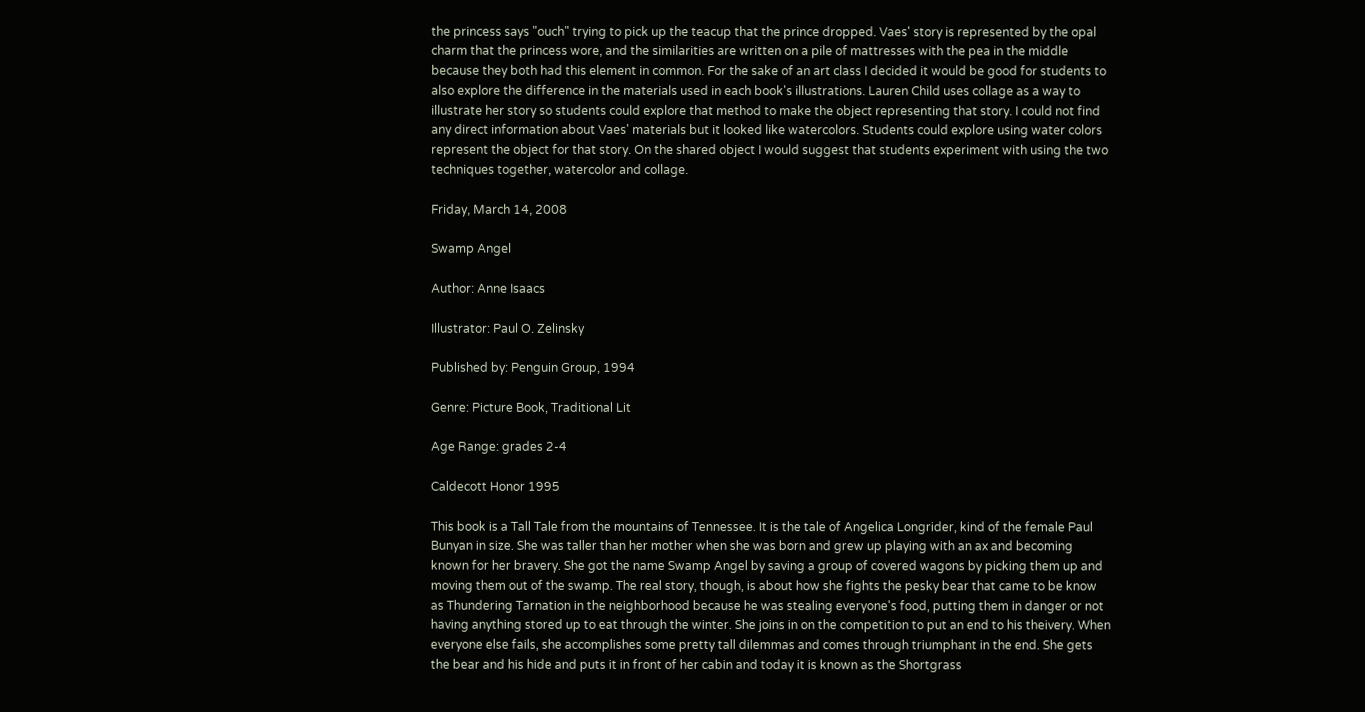the princess says "ouch" trying to pick up the teacup that the prince dropped. Vaes' story is represented by the opal charm that the princess wore, and the similarities are written on a pile of mattresses with the pea in the middle because they both had this element in common. For the sake of an art class I decided it would be good for students to also explore the difference in the materials used in each book's illustrations. Lauren Child uses collage as a way to illustrate her story so students could explore that method to make the object representing that story. I could not find any direct information about Vaes' materials but it looked like watercolors. Students could explore using water colors represent the object for that story. On the shared object I would suggest that students experiment with using the two techniques together, watercolor and collage.

Friday, March 14, 2008

Swamp Angel

Author: Anne Isaacs

Illustrator: Paul O. Zelinsky

Published by: Penguin Group, 1994

Genre: Picture Book, Traditional Lit

Age Range: grades 2-4

Caldecott Honor 1995

This book is a Tall Tale from the mountains of Tennessee. It is the tale of Angelica Longrider, kind of the female Paul Bunyan in size. She was taller than her mother when she was born and grew up playing with an ax and becoming known for her bravery. She got the name Swamp Angel by saving a group of covered wagons by picking them up and moving them out of the swamp. The real story, though, is about how she fights the pesky bear that came to be know as Thundering Tarnation in the neighborhood because he was stealing everyone's food, putting them in danger or not having anything stored up to eat through the winter. She joins in on the competition to put an end to his theivery. When everyone else fails, she accomplishes some pretty tall dilemmas and comes through triumphant in the end. She gets the bear and his hide and puts it in front of her cabin and today it is known as the Shortgrass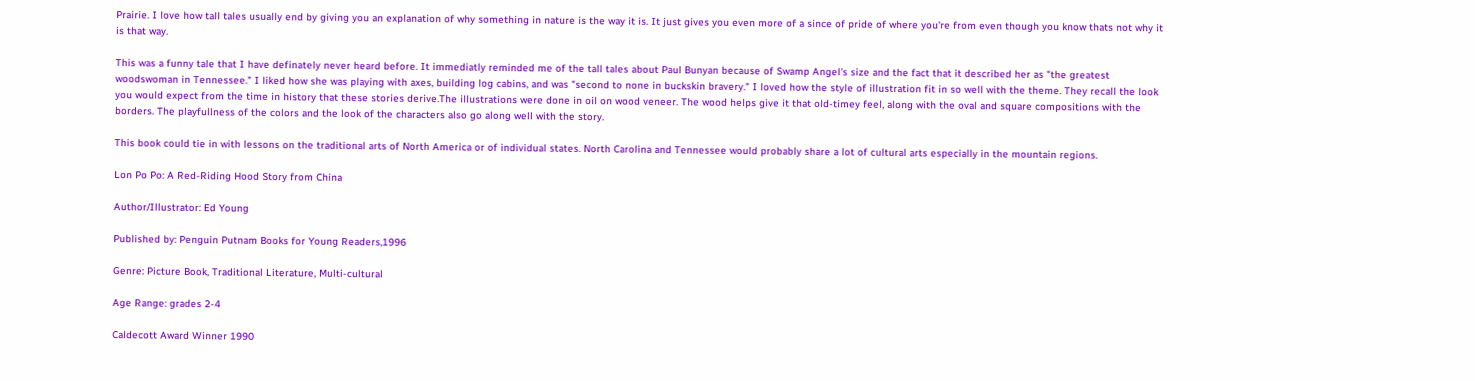Prairie. I love how tall tales usually end by giving you an explanation of why something in nature is the way it is. It just gives you even more of a since of pride of where you're from even though you know thats not why it is that way.

This was a funny tale that I have definately never heard before. It immediatly reminded me of the tall tales about Paul Bunyan because of Swamp Angel's size and the fact that it described her as "the greatest woodswoman in Tennessee." I liked how she was playing with axes, building log cabins, and was "second to none in buckskin bravery." I loved how the style of illustration fit in so well with the theme. They recall the look you would expect from the time in history that these stories derive.The illustrations were done in oil on wood veneer. The wood helps give it that old-timey feel, along with the oval and square compositions with the borders. The playfullness of the colors and the look of the characters also go along well with the story.

This book could tie in with lessons on the traditional arts of North America or of individual states. North Carolina and Tennessee would probably share a lot of cultural arts especially in the mountain regions.

Lon Po Po: A Red-Riding Hood Story from China

Author/Illustrator: Ed Young

Published by: Penguin Putnam Books for Young Readers,1996

Genre: Picture Book, Traditional Literature, Multi-cultural

Age Range: grades 2-4

Caldecott Award Winner 1990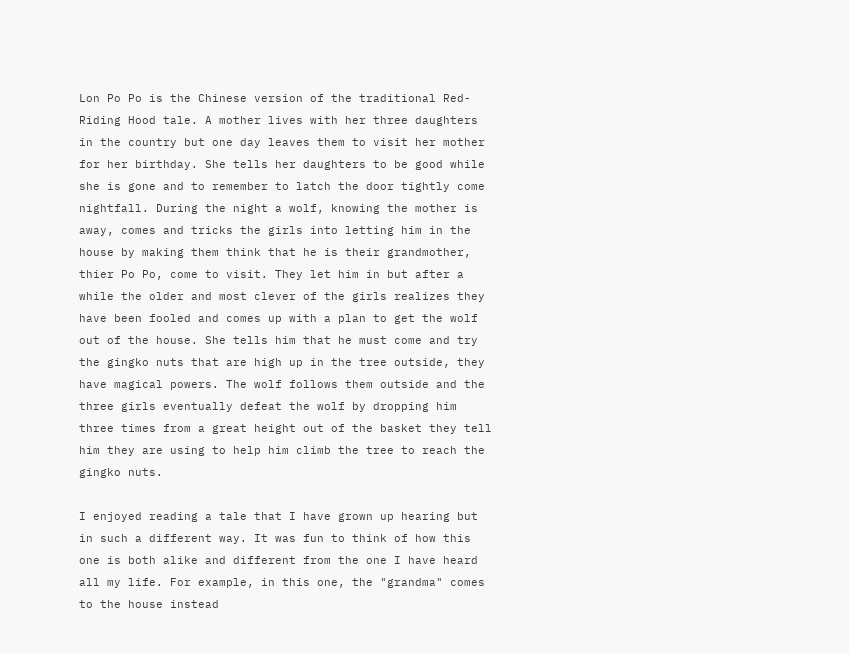Lon Po Po is the Chinese version of the traditional Red-Riding Hood tale. A mother lives with her three daughters in the country but one day leaves them to visit her mother for her birthday. She tells her daughters to be good while she is gone and to remember to latch the door tightly come nightfall. During the night a wolf, knowing the mother is away, comes and tricks the girls into letting him in the house by making them think that he is their grandmother, thier Po Po, come to visit. They let him in but after a while the older and most clever of the girls realizes they have been fooled and comes up with a plan to get the wolf out of the house. She tells him that he must come and try the gingko nuts that are high up in the tree outside, they have magical powers. The wolf follows them outside and the three girls eventually defeat the wolf by dropping him three times from a great height out of the basket they tell him they are using to help him climb the tree to reach the gingko nuts.

I enjoyed reading a tale that I have grown up hearing but in such a different way. It was fun to think of how this one is both alike and different from the one I have heard all my life. For example, in this one, the "grandma" comes to the house instead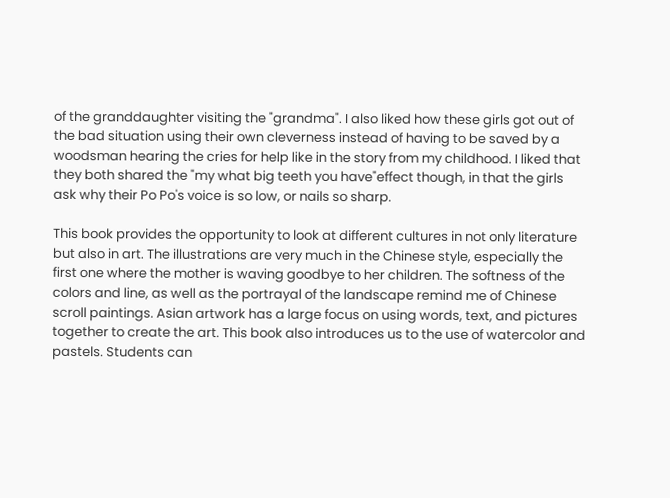of the granddaughter visiting the "grandma". I also liked how these girls got out of the bad situation using their own cleverness instead of having to be saved by a woodsman hearing the cries for help like in the story from my childhood. I liked that they both shared the "my what big teeth you have"effect though, in that the girls ask why their Po Po's voice is so low, or nails so sharp.

This book provides the opportunity to look at different cultures in not only literature but also in art. The illustrations are very much in the Chinese style, especially the first one where the mother is waving goodbye to her children. The softness of the colors and line, as well as the portrayal of the landscape remind me of Chinese scroll paintings. Asian artwork has a large focus on using words, text, and pictures together to create the art. This book also introduces us to the use of watercolor and pastels. Students can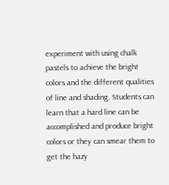experiment with using chalk pastels to achieve the bright colors and the different qualities of line and shading. Students can learn that a hard line can be accomplished and produce bright colors or they can smear them to get the hazy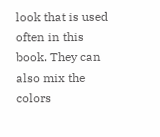look that is used often in this book. They can also mix the colors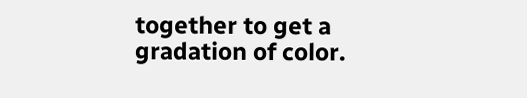together to get a gradation of color.